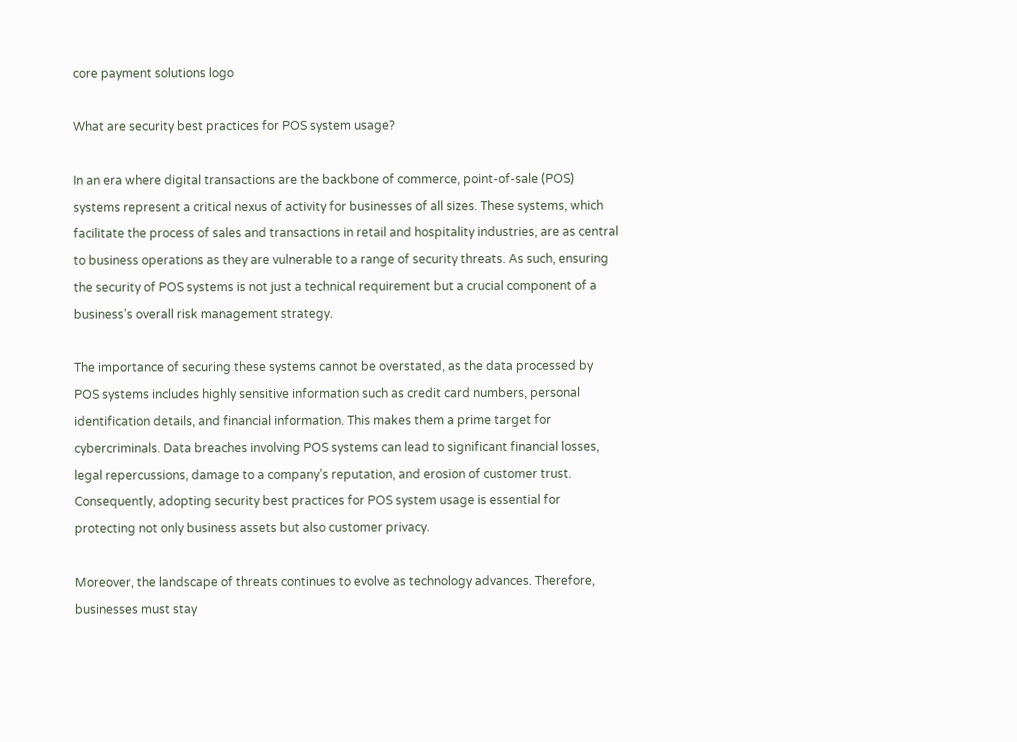core payment solutions logo

What are security best practices for POS system usage?

In an era where digital transactions are the backbone of commerce, point-of-sale (POS) systems represent a critical nexus of activity for businesses of all sizes. These systems, which facilitate the process of sales and transactions in retail and hospitality industries, are as central to business operations as they are vulnerable to a range of security threats. As such, ensuring the security of POS systems is not just a technical requirement but a crucial component of a business’s overall risk management strategy.

The importance of securing these systems cannot be overstated, as the data processed by POS systems includes highly sensitive information such as credit card numbers, personal identification details, and financial information. This makes them a prime target for cybercriminals. Data breaches involving POS systems can lead to significant financial losses, legal repercussions, damage to a company’s reputation, and erosion of customer trust. Consequently, adopting security best practices for POS system usage is essential for protecting not only business assets but also customer privacy.

Moreover, the landscape of threats continues to evolve as technology advances. Therefore, businesses must stay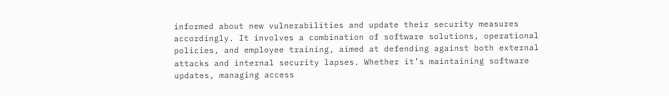informed about new vulnerabilities and update their security measures accordingly. It involves a combination of software solutions, operational policies, and employee training, aimed at defending against both external attacks and internal security lapses. Whether it’s maintaining software updates, managing access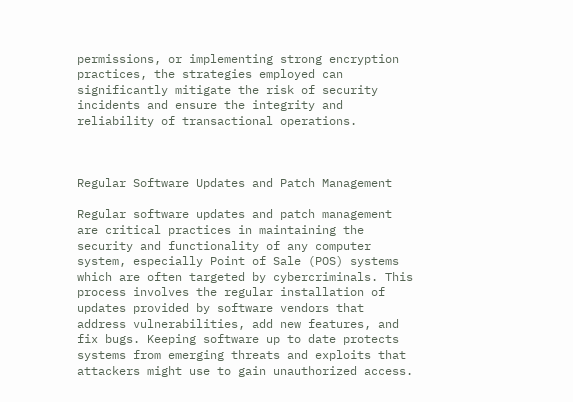permissions, or implementing strong encryption practices, the strategies employed can significantly mitigate the risk of security incidents and ensure the integrity and reliability of transactional operations.



Regular Software Updates and Patch Management

Regular software updates and patch management are critical practices in maintaining the security and functionality of any computer system, especially Point of Sale (POS) systems which are often targeted by cybercriminals. This process involves the regular installation of updates provided by software vendors that address vulnerabilities, add new features, and fix bugs. Keeping software up to date protects systems from emerging threats and exploits that attackers might use to gain unauthorized access.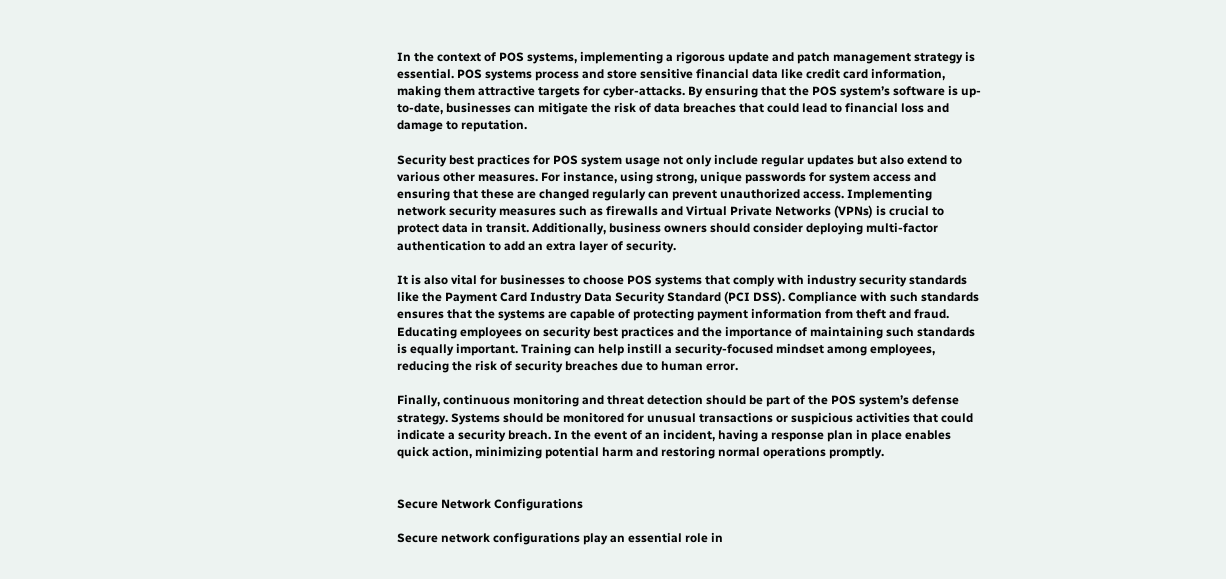In the context of POS systems, implementing a rigorous update and patch management strategy is essential. POS systems process and store sensitive financial data like credit card information, making them attractive targets for cyber-attacks. By ensuring that the POS system’s software is up-to-date, businesses can mitigate the risk of data breaches that could lead to financial loss and damage to reputation.

Security best practices for POS system usage not only include regular updates but also extend to various other measures. For instance, using strong, unique passwords for system access and ensuring that these are changed regularly can prevent unauthorized access. Implementing network security measures such as firewalls and Virtual Private Networks (VPNs) is crucial to protect data in transit. Additionally, business owners should consider deploying multi-factor authentication to add an extra layer of security.

It is also vital for businesses to choose POS systems that comply with industry security standards like the Payment Card Industry Data Security Standard (PCI DSS). Compliance with such standards ensures that the systems are capable of protecting payment information from theft and fraud. Educating employees on security best practices and the importance of maintaining such standards is equally important. Training can help instill a security-focused mindset among employees, reducing the risk of security breaches due to human error.

Finally, continuous monitoring and threat detection should be part of the POS system’s defense strategy. Systems should be monitored for unusual transactions or suspicious activities that could indicate a security breach. In the event of an incident, having a response plan in place enables quick action, minimizing potential harm and restoring normal operations promptly.


Secure Network Configurations

Secure network configurations play an essential role in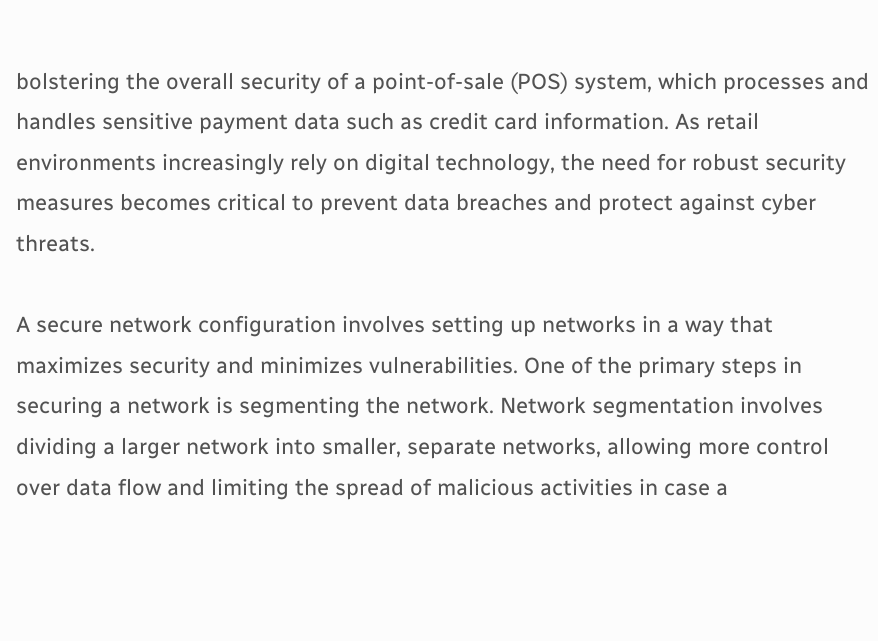bolstering the overall security of a point-of-sale (POS) system, which processes and handles sensitive payment data such as credit card information. As retail environments increasingly rely on digital technology, the need for robust security measures becomes critical to prevent data breaches and protect against cyber threats.

A secure network configuration involves setting up networks in a way that maximizes security and minimizes vulnerabilities. One of the primary steps in securing a network is segmenting the network. Network segmentation involves dividing a larger network into smaller, separate networks, allowing more control over data flow and limiting the spread of malicious activities in case a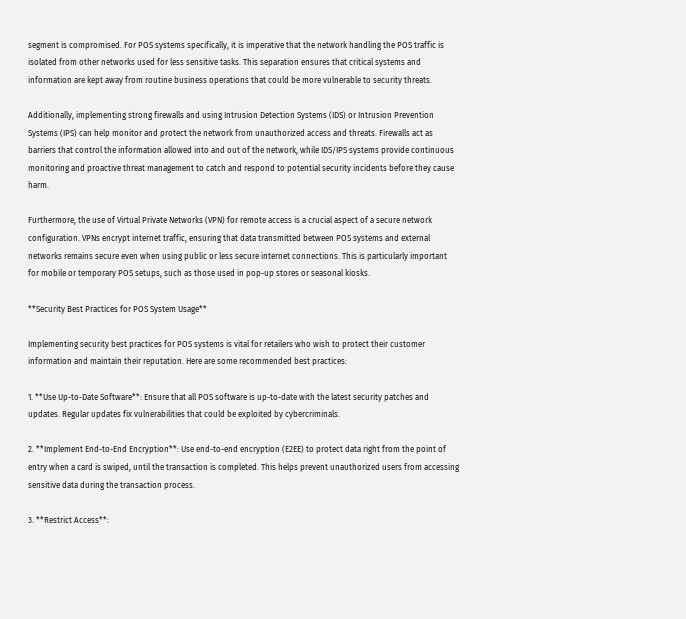segment is compromised. For POS systems specifically, it is imperative that the network handling the POS traffic is isolated from other networks used for less sensitive tasks. This separation ensures that critical systems and information are kept away from routine business operations that could be more vulnerable to security threats.

Additionally, implementing strong firewalls and using Intrusion Detection Systems (IDS) or Intrusion Prevention Systems (IPS) can help monitor and protect the network from unauthorized access and threats. Firewalls act as barriers that control the information allowed into and out of the network, while IDS/IPS systems provide continuous monitoring and proactive threat management to catch and respond to potential security incidents before they cause harm.

Furthermore, the use of Virtual Private Networks (VPN) for remote access is a crucial aspect of a secure network configuration. VPNs encrypt internet traffic, ensuring that data transmitted between POS systems and external networks remains secure even when using public or less secure internet connections. This is particularly important for mobile or temporary POS setups, such as those used in pop-up stores or seasonal kiosks.

**Security Best Practices for POS System Usage**

Implementing security best practices for POS systems is vital for retailers who wish to protect their customer information and maintain their reputation. Here are some recommended best practices:

1. **Use Up-to-Date Software**: Ensure that all POS software is up-to-date with the latest security patches and updates. Regular updates fix vulnerabilities that could be exploited by cybercriminals.

2. **Implement End-to-End Encryption**: Use end-to-end encryption (E2EE) to protect data right from the point of entry when a card is swiped, until the transaction is completed. This helps prevent unauthorized users from accessing sensitive data during the transaction process.

3. **Restrict Access**: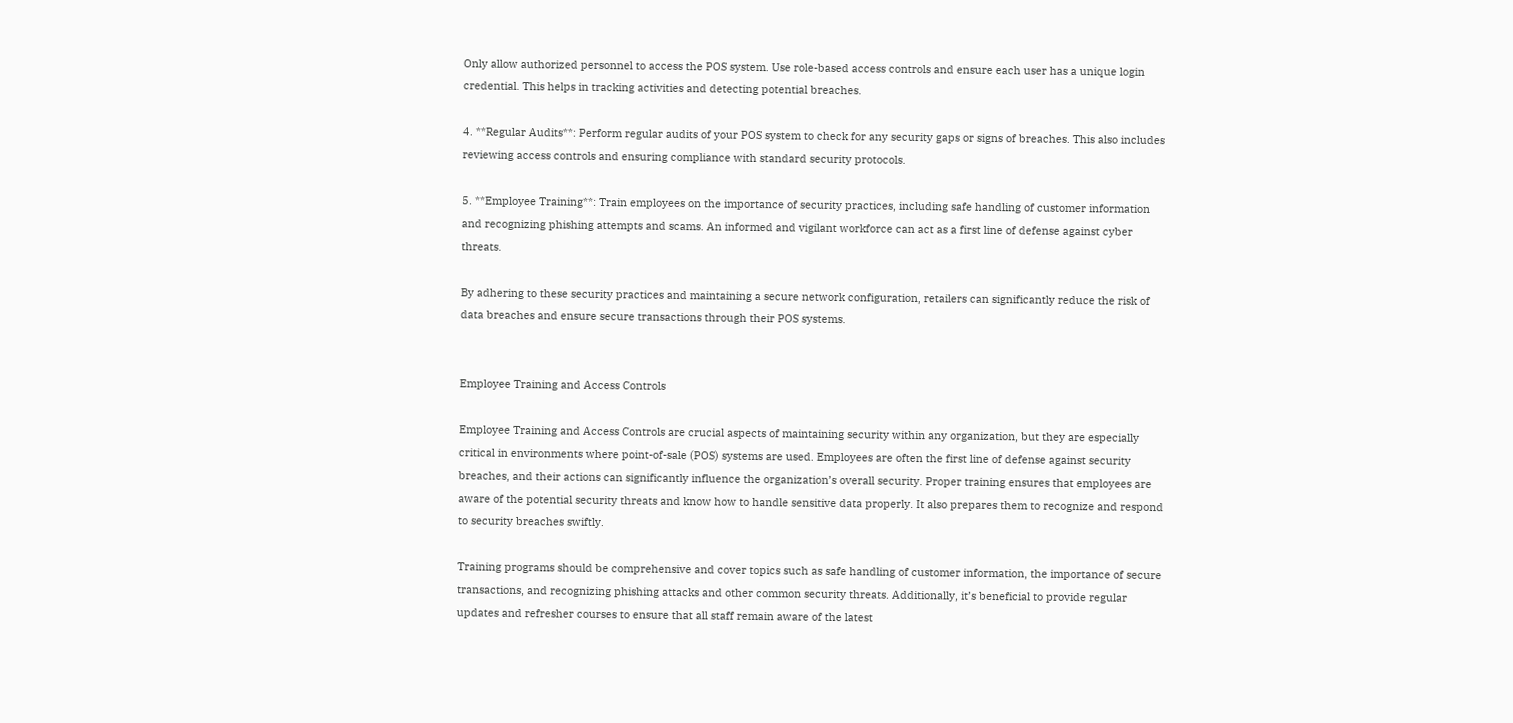Only allow authorized personnel to access the POS system. Use role-based access controls and ensure each user has a unique login credential. This helps in tracking activities and detecting potential breaches.

4. **Regular Audits**: Perform regular audits of your POS system to check for any security gaps or signs of breaches. This also includes reviewing access controls and ensuring compliance with standard security protocols.

5. **Employee Training**: Train employees on the importance of security practices, including safe handling of customer information and recognizing phishing attempts and scams. An informed and vigilant workforce can act as a first line of defense against cyber threats.

By adhering to these security practices and maintaining a secure network configuration, retailers can significantly reduce the risk of data breaches and ensure secure transactions through their POS systems.


Employee Training and Access Controls

Employee Training and Access Controls are crucial aspects of maintaining security within any organization, but they are especially critical in environments where point-of-sale (POS) systems are used. Employees are often the first line of defense against security breaches, and their actions can significantly influence the organization’s overall security. Proper training ensures that employees are aware of the potential security threats and know how to handle sensitive data properly. It also prepares them to recognize and respond to security breaches swiftly.

Training programs should be comprehensive and cover topics such as safe handling of customer information, the importance of secure transactions, and recognizing phishing attacks and other common security threats. Additionally, it’s beneficial to provide regular updates and refresher courses to ensure that all staff remain aware of the latest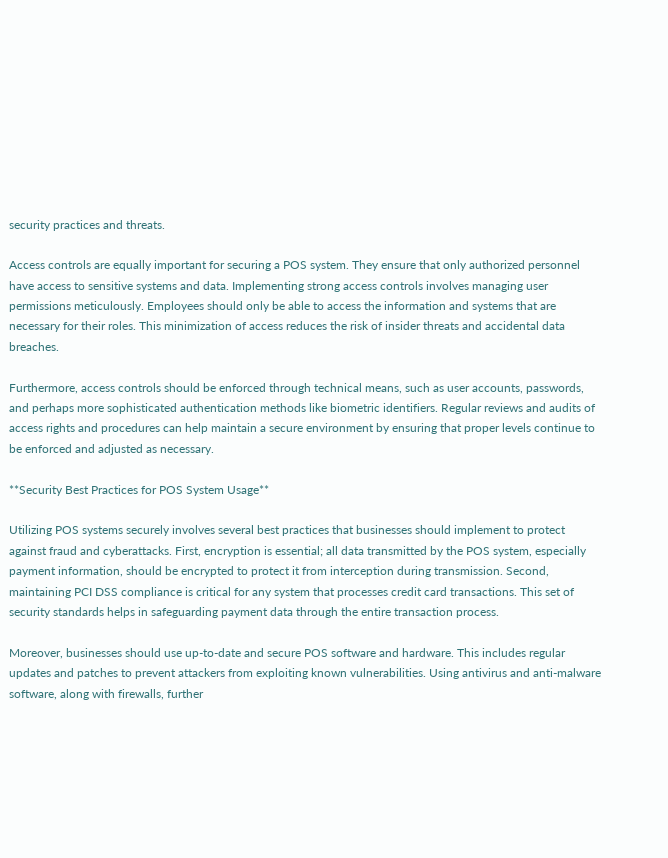security practices and threats.

Access controls are equally important for securing a POS system. They ensure that only authorized personnel have access to sensitive systems and data. Implementing strong access controls involves managing user permissions meticulously. Employees should only be able to access the information and systems that are necessary for their roles. This minimization of access reduces the risk of insider threats and accidental data breaches.

Furthermore, access controls should be enforced through technical means, such as user accounts, passwords, and perhaps more sophisticated authentication methods like biometric identifiers. Regular reviews and audits of access rights and procedures can help maintain a secure environment by ensuring that proper levels continue to be enforced and adjusted as necessary.

**Security Best Practices for POS System Usage**

Utilizing POS systems securely involves several best practices that businesses should implement to protect against fraud and cyberattacks. First, encryption is essential; all data transmitted by the POS system, especially payment information, should be encrypted to protect it from interception during transmission. Second, maintaining PCI DSS compliance is critical for any system that processes credit card transactions. This set of security standards helps in safeguarding payment data through the entire transaction process.

Moreover, businesses should use up-to-date and secure POS software and hardware. This includes regular updates and patches to prevent attackers from exploiting known vulnerabilities. Using antivirus and anti-malware software, along with firewalls, further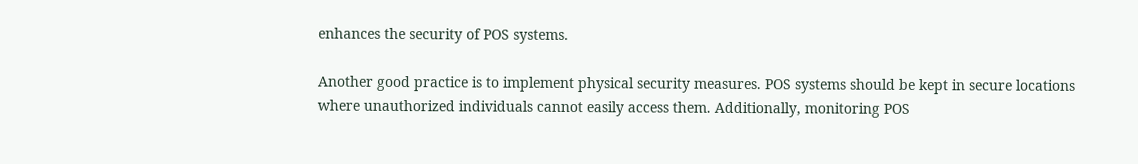enhances the security of POS systems.

Another good practice is to implement physical security measures. POS systems should be kept in secure locations where unauthorized individuals cannot easily access them. Additionally, monitoring POS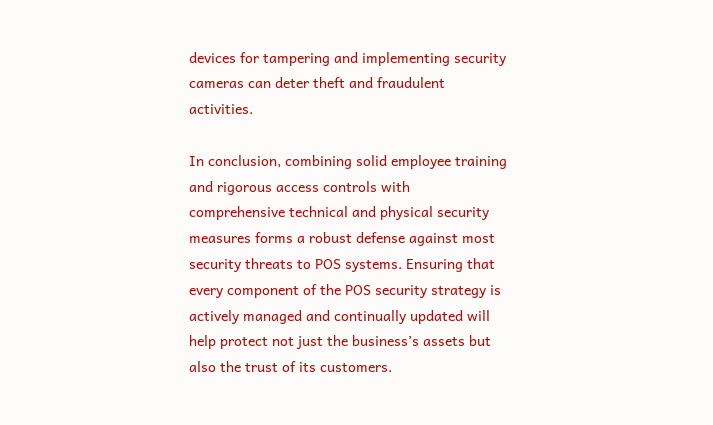devices for tampering and implementing security cameras can deter theft and fraudulent activities.

In conclusion, combining solid employee training and rigorous access controls with comprehensive technical and physical security measures forms a robust defense against most security threats to POS systems. Ensuring that every component of the POS security strategy is actively managed and continually updated will help protect not just the business’s assets but also the trust of its customers.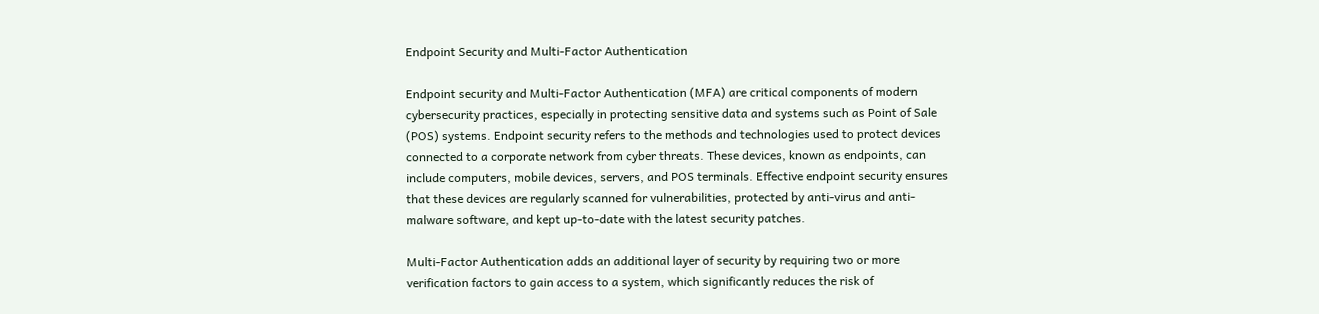Endpoint Security and Multi-Factor Authentication

Endpoint security and Multi-Factor Authentication (MFA) are critical components of modern cybersecurity practices, especially in protecting sensitive data and systems such as Point of Sale (POS) systems. Endpoint security refers to the methods and technologies used to protect devices connected to a corporate network from cyber threats. These devices, known as endpoints, can include computers, mobile devices, servers, and POS terminals. Effective endpoint security ensures that these devices are regularly scanned for vulnerabilities, protected by anti-virus and anti-malware software, and kept up-to-date with the latest security patches.

Multi-Factor Authentication adds an additional layer of security by requiring two or more verification factors to gain access to a system, which significantly reduces the risk of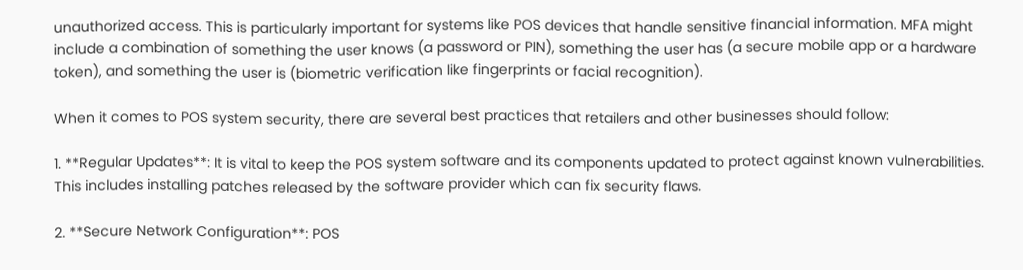unauthorized access. This is particularly important for systems like POS devices that handle sensitive financial information. MFA might include a combination of something the user knows (a password or PIN), something the user has (a secure mobile app or a hardware token), and something the user is (biometric verification like fingerprints or facial recognition).

When it comes to POS system security, there are several best practices that retailers and other businesses should follow:

1. **Regular Updates**: It is vital to keep the POS system software and its components updated to protect against known vulnerabilities. This includes installing patches released by the software provider which can fix security flaws.

2. **Secure Network Configuration**: POS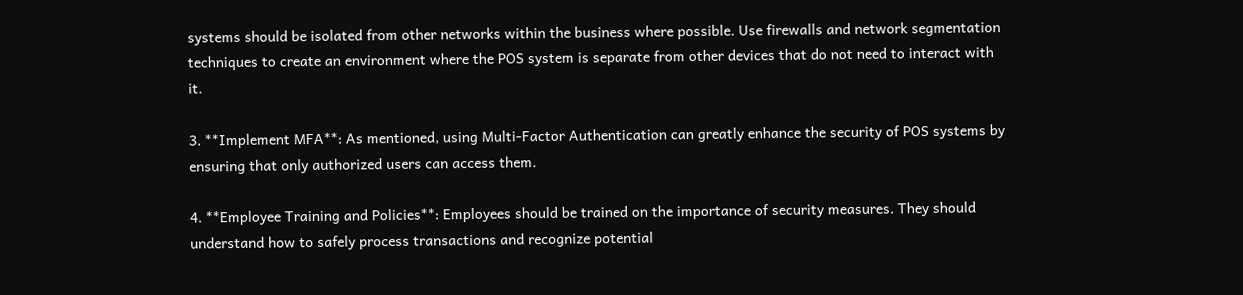systems should be isolated from other networks within the business where possible. Use firewalls and network segmentation techniques to create an environment where the POS system is separate from other devices that do not need to interact with it.

3. **Implement MFA**: As mentioned, using Multi-Factor Authentication can greatly enhance the security of POS systems by ensuring that only authorized users can access them.

4. **Employee Training and Policies**: Employees should be trained on the importance of security measures. They should understand how to safely process transactions and recognize potential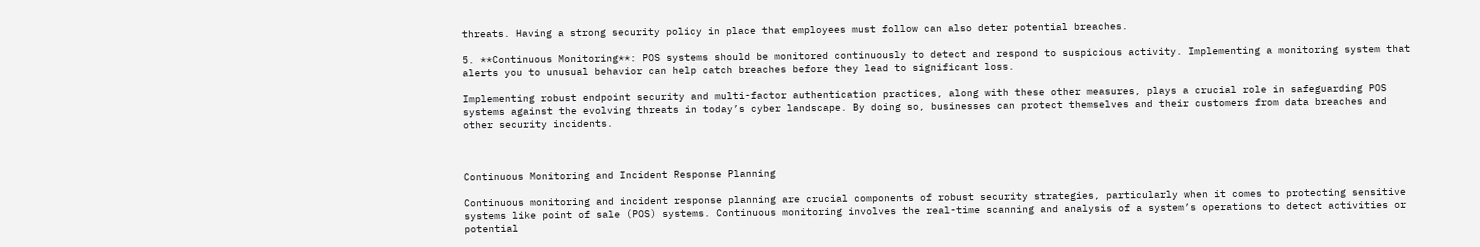threats. Having a strong security policy in place that employees must follow can also deter potential breaches.

5. **Continuous Monitoring**: POS systems should be monitored continuously to detect and respond to suspicious activity. Implementing a monitoring system that alerts you to unusual behavior can help catch breaches before they lead to significant loss.

Implementing robust endpoint security and multi-factor authentication practices, along with these other measures, plays a crucial role in safeguarding POS systems against the evolving threats in today’s cyber landscape. By doing so, businesses can protect themselves and their customers from data breaches and other security incidents.



Continuous Monitoring and Incident Response Planning

Continuous monitoring and incident response planning are crucial components of robust security strategies, particularly when it comes to protecting sensitive systems like point of sale (POS) systems. Continuous monitoring involves the real-time scanning and analysis of a system’s operations to detect activities or potential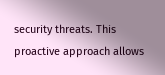security threats. This proactive approach allows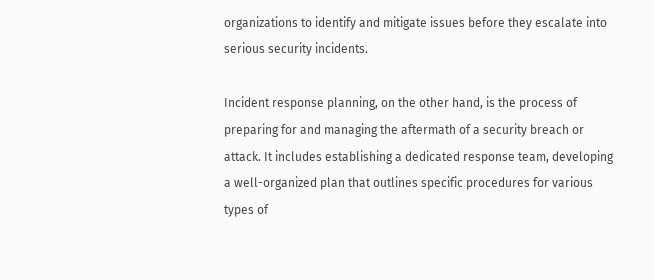organizations to identify and mitigate issues before they escalate into serious security incidents.

Incident response planning, on the other hand, is the process of preparing for and managing the aftermath of a security breach or attack. It includes establishing a dedicated response team, developing a well-organized plan that outlines specific procedures for various types of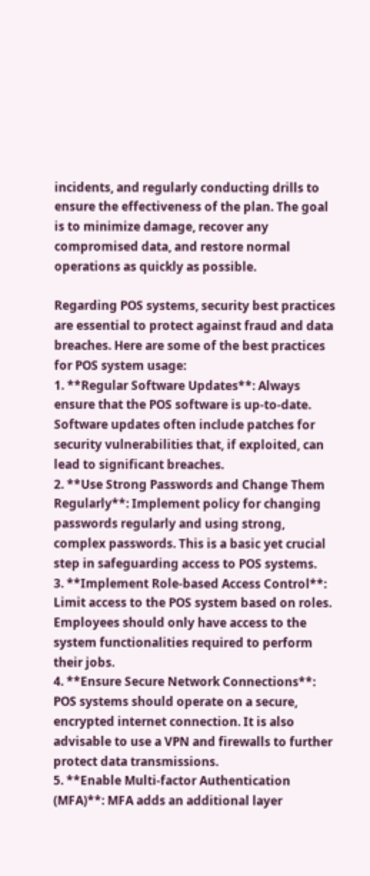incidents, and regularly conducting drills to ensure the effectiveness of the plan. The goal is to minimize damage, recover any compromised data, and restore normal operations as quickly as possible.

Regarding POS systems, security best practices are essential to protect against fraud and data breaches. Here are some of the best practices for POS system usage:
1. **Regular Software Updates**: Always ensure that the POS software is up-to-date. Software updates often include patches for security vulnerabilities that, if exploited, can lead to significant breaches.
2. **Use Strong Passwords and Change Them Regularly**: Implement policy for changing passwords regularly and using strong, complex passwords. This is a basic yet crucial step in safeguarding access to POS systems.
3. **Implement Role-based Access Control**: Limit access to the POS system based on roles. Employees should only have access to the system functionalities required to perform their jobs.
4. **Ensure Secure Network Connections**: POS systems should operate on a secure, encrypted internet connection. It is also advisable to use a VPN and firewalls to further protect data transmissions.
5. **Enable Multi-factor Authentication (MFA)**: MFA adds an additional layer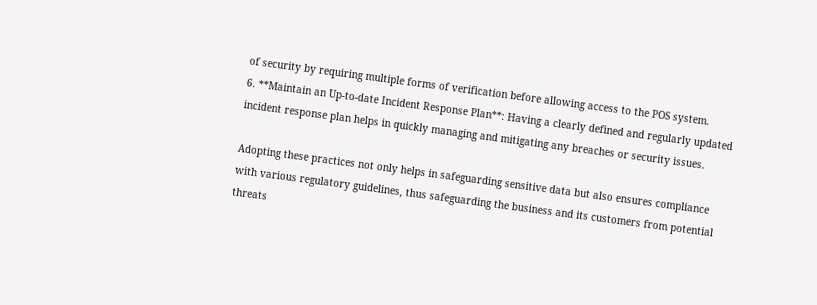of security by requiring multiple forms of verification before allowing access to the POS system.
6. **Maintain an Up-to-date Incident Response Plan**: Having a clearly defined and regularly updated incident response plan helps in quickly managing and mitigating any breaches or security issues.

Adopting these practices not only helps in safeguarding sensitive data but also ensures compliance with various regulatory guidelines, thus safeguarding the business and its customers from potential threats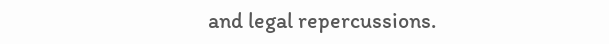and legal repercussions.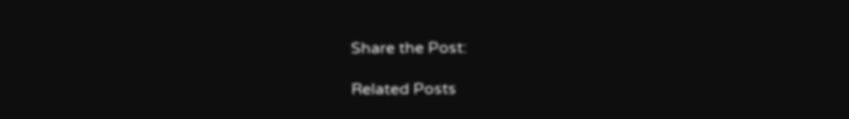Share the Post:

Related Posts